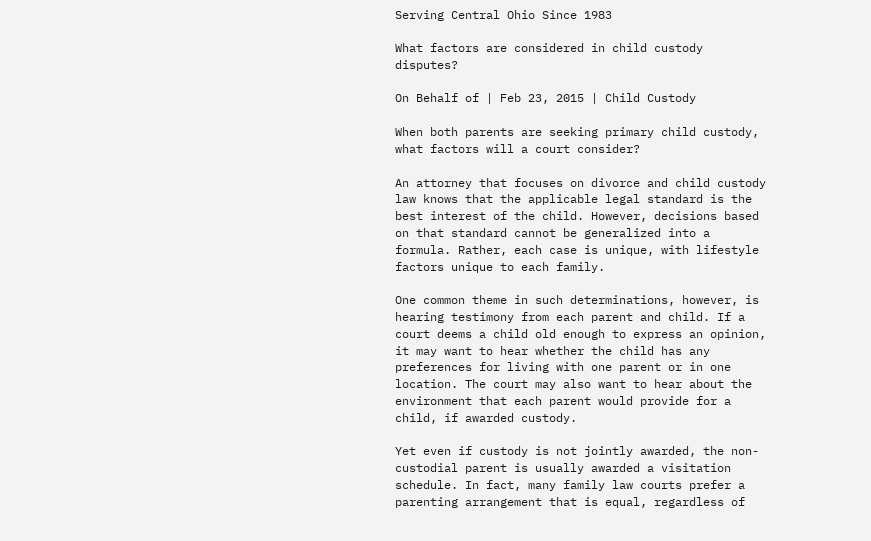Serving Central Ohio Since 1983

What factors are considered in child custody disputes?

On Behalf of | Feb 23, 2015 | Child Custody

When both parents are seeking primary child custody, what factors will a court consider?

An attorney that focuses on divorce and child custody law knows that the applicable legal standard is the best interest of the child. However, decisions based on that standard cannot be generalized into a formula. Rather, each case is unique, with lifestyle factors unique to each family.

One common theme in such determinations, however, is hearing testimony from each parent and child. If a court deems a child old enough to express an opinion, it may want to hear whether the child has any preferences for living with one parent or in one location. The court may also want to hear about the environment that each parent would provide for a child, if awarded custody.

Yet even if custody is not jointly awarded, the non-custodial parent is usually awarded a visitation schedule. In fact, many family law courts prefer a parenting arrangement that is equal, regardless of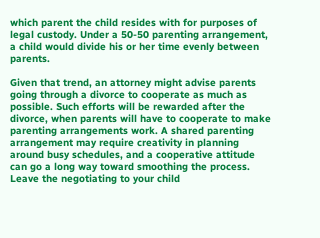which parent the child resides with for purposes of legal custody. Under a 50-50 parenting arrangement, a child would divide his or her time evenly between parents.

Given that trend, an attorney might advise parents going through a divorce to cooperate as much as possible. Such efforts will be rewarded after the divorce, when parents will have to cooperate to make parenting arrangements work. A shared parenting arrangement may require creativity in planning around busy schedules, and a cooperative attitude can go a long way toward smoothing the process. Leave the negotiating to your child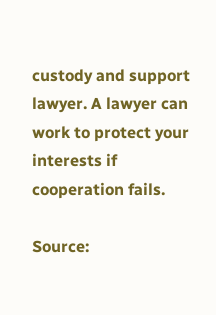custody and support lawyer. A lawyer can work to protect your interests if cooperation fails.

Source: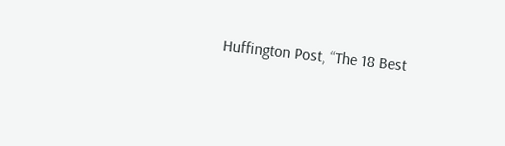Huffington Post, “The 18 Best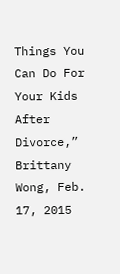Things You Can Do For Your Kids After Divorce,” Brittany Wong, Feb. 17, 2015